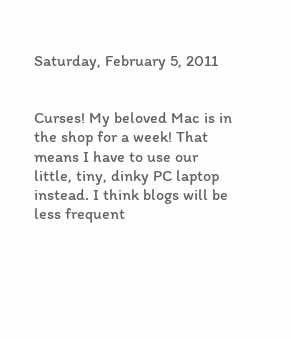Saturday, February 5, 2011


Curses! My beloved Mac is in the shop for a week! That means I have to use our little, tiny, dinky PC laptop instead. I think blogs will be less frequent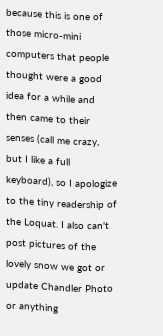because this is one of those micro-mini computers that people thought were a good idea for a while and then came to their senses (call me crazy, but I like a full keyboard), so I apologize to the tiny readership of the Loquat. I also can't post pictures of the lovely snow we got or update Chandler Photo or anything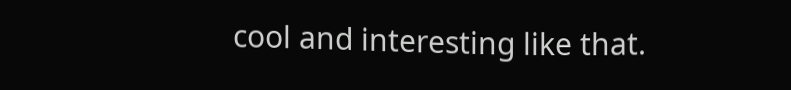cool and interesting like that.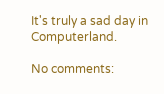It's truly a sad day in Computerland.

No comments: